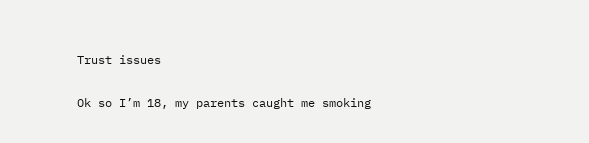Trust issues

Ok so I’m 18, my parents caught me smoking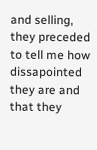and selling, they preceded to tell me how dissapointed they are and that they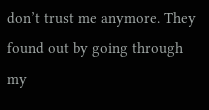don’t trust me anymore. They found out by going through my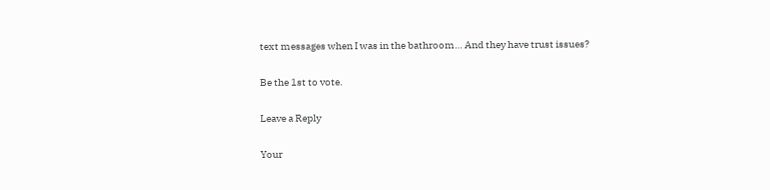text messages when I was in the bathroom… And they have trust issues?

Be the 1st to vote.

Leave a Reply

Your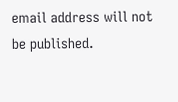email address will not be published.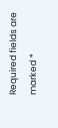Required fields are marked *